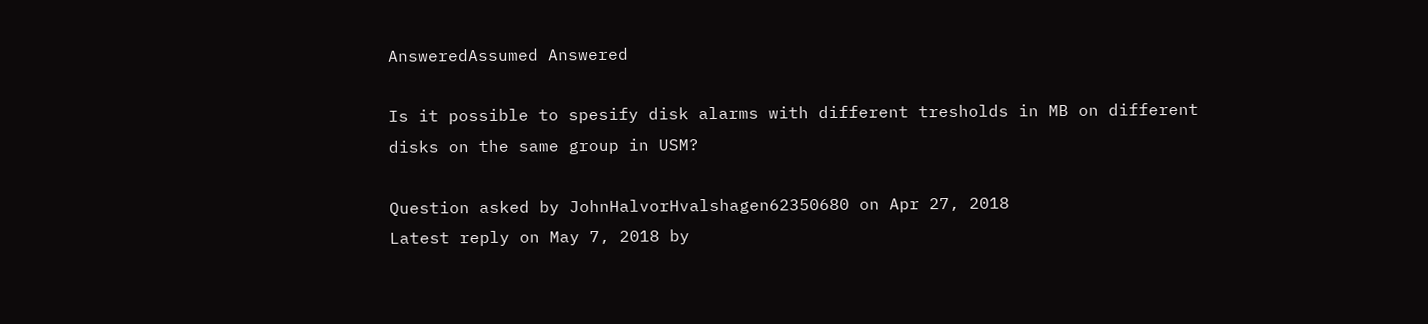AnsweredAssumed Answered

Is it possible to spesify disk alarms with different tresholds in MB on different disks on the same group in USM?

Question asked by JohnHalvorHvalshagen62350680 on Apr 27, 2018
Latest reply on May 7, 2018 by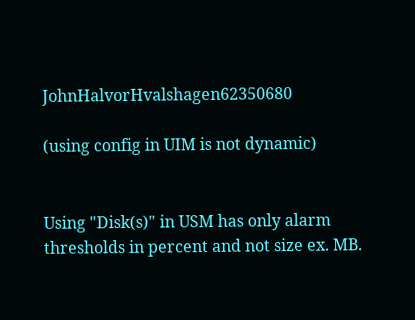JohnHalvorHvalshagen62350680

(using config in UIM is not dynamic)


Using "Disk(s)" in USM has only alarm thresholds in percent and not size ex. MB.